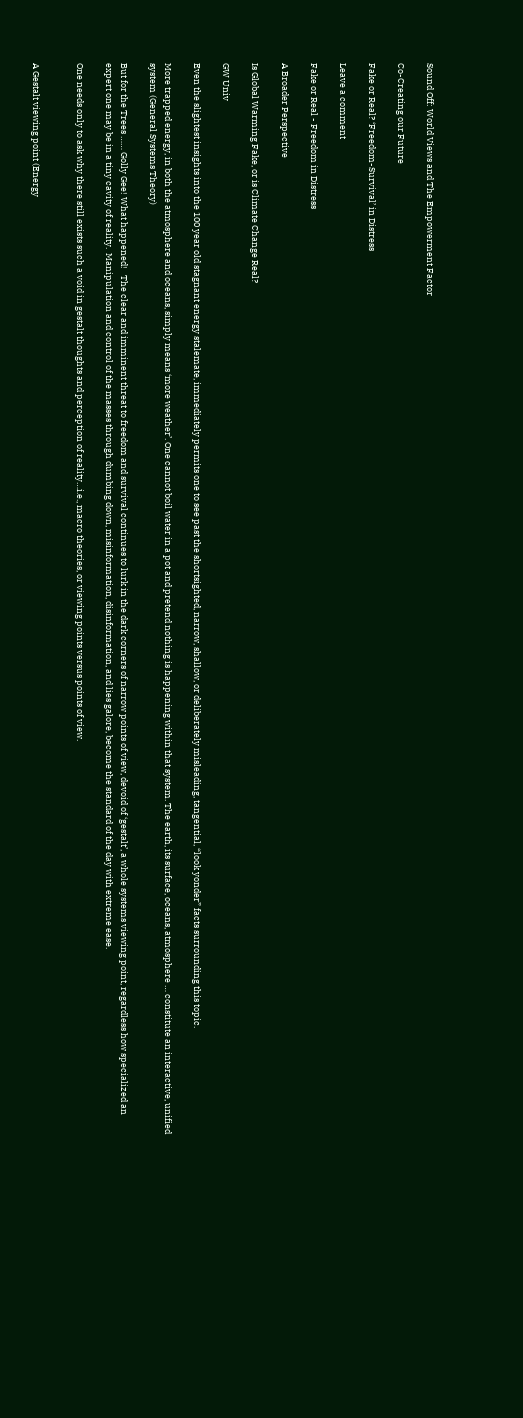Sound Off: World Views and The Empowerment Factor

Co-Creating our Future

Fake or Real? ‘Freedom-Survival’ in Distress

Leave a comment

Fake or Real - Freedom in Distress

A Broader Perspective

Is Global Warming Fake, or is Climate Change Real?

GW Univ

Even the slightest insights into the 100 year old stagnant energy stalemate, immediately permits one to see past the shortsighted, narrow, shallow, or deliberately misleading, tangential, “look yonder” facts surrounding this topic.

More trapped energy, in both the atmosphere and oceans, simply means ‘more weather’. One cannot boil water in a pot and pretend nothing is happening within that system. The earth, its surface, oceans, atmosphere … constitute an interactive, unified system (General Systems Theory)

But for the Trees …… Golly Gee! What happened!   The clear and imminent threat to freedom and survival continues to lurk in the dark corners of narrow points of view, devoid of ‘gestalt’, a whole systems viewing point, regardless how specialized an expert one may be in a tiny cavity of reality.  Manipulation and control of the masses through dumbing down, misinformation, disinformation, and lies galore, become the standard of the day with extreme ease.

One needs only to ask why there still exists such a void in gestalt thoughts and perception of reality…i.e., macro theories, or viewing points versus points of view.


A Gestalt viewing point (Energy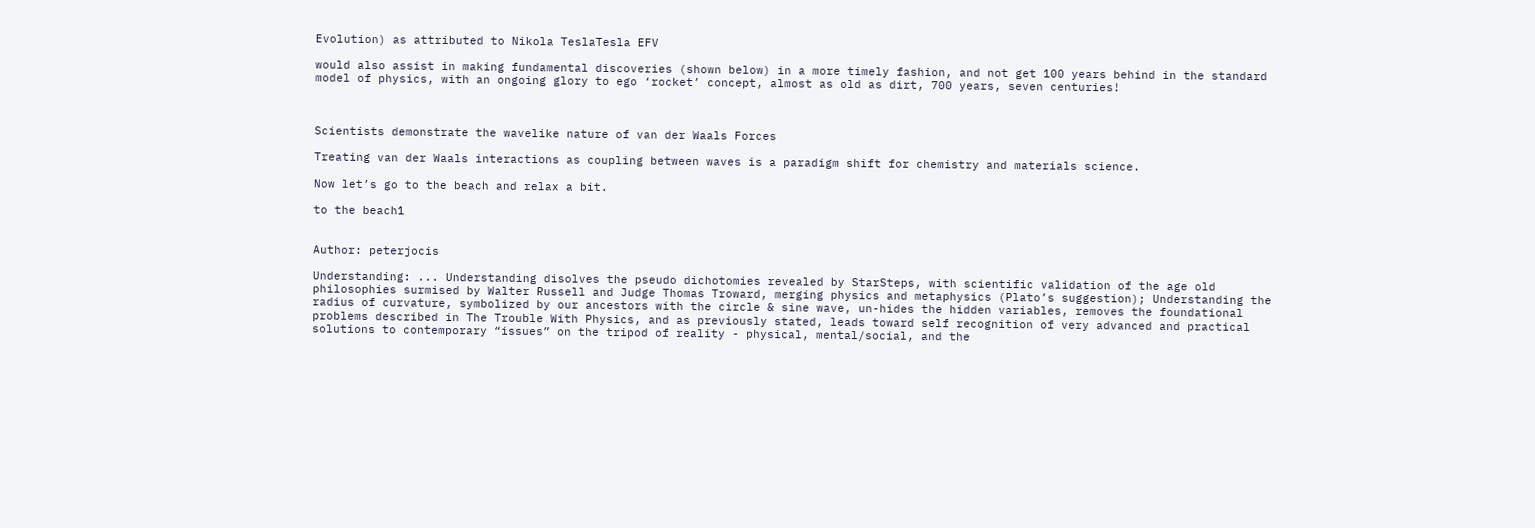Evolution) as attributed to Nikola TeslaTesla EFV

would also assist in making fundamental discoveries (shown below) in a more timely fashion, and not get 100 years behind in the standard model of physics, with an ongoing glory to ego ‘rocket’ concept, almost as old as dirt, 700 years, seven centuries!



Scientists demonstrate the wavelike nature of van der Waals Forces

Treating van der Waals interactions as coupling between waves is a paradigm shift for chemistry and materials science.

Now let’s go to the beach and relax a bit.

to the beach1


Author: peterjocis

Understanding: ... Understanding disolves the pseudo dichotomies revealed by StarSteps, with scientific validation of the age old philosophies surmised by Walter Russell and Judge Thomas Troward, merging physics and metaphysics (Plato’s suggestion); Understanding the radius of curvature, symbolized by our ancestors with the circle & sine wave, un-hides the hidden variables, removes the foundational problems described in The Trouble With Physics, and as previously stated, leads toward self recognition of very advanced and practical solutions to contemporary “issues” on the tripod of reality - physical, mental/social, and the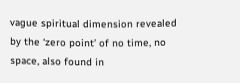vague spiritual dimension revealed by the ‘zero point’ of no time, no space, also found in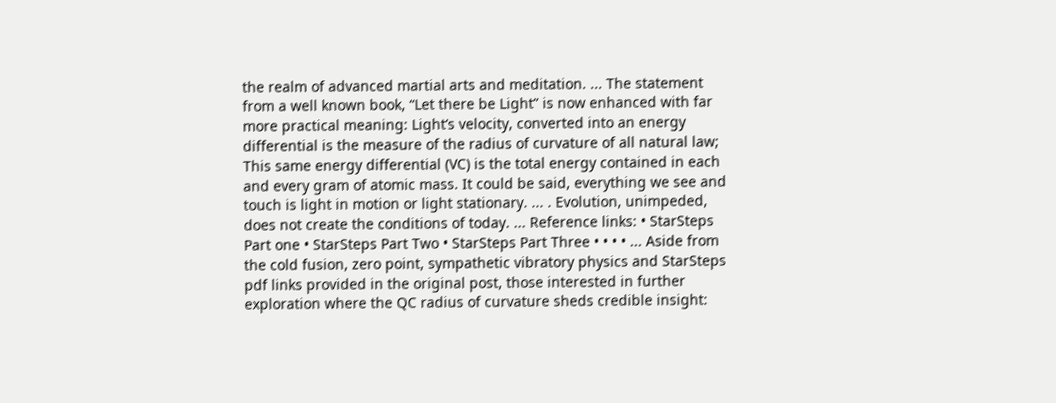the realm of advanced martial arts and meditation. ... The statement from a well known book, “Let there be Light” is now enhanced with far more practical meaning: Light’s velocity, converted into an energy differential is the measure of the radius of curvature of all natural law; This same energy differential (VC) is the total energy contained in each and every gram of atomic mass. It could be said, everything we see and touch is light in motion or light stationary. ... . Evolution, unimpeded, does not create the conditions of today. ... Reference links: • StarSteps Part one • StarSteps Part Two • StarSteps Part Three • • • • ... Aside from the cold fusion, zero point, sympathetic vibratory physics and StarSteps pdf links provided in the original post, those interested in further exploration where the QC radius of curvature sheds credible insight: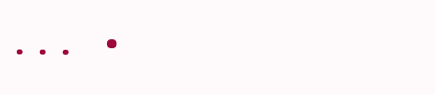... •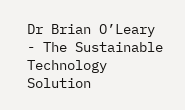Dr Brian O’Leary - The Sustainable Technology Solution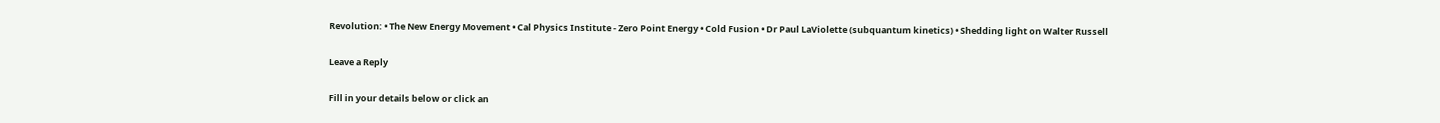Revolution: • The New Energy Movement • Cal Physics Institute - Zero Point Energy • Cold Fusion • Dr Paul LaViolette (subquantum kinetics) • Shedding light on Walter Russell

Leave a Reply

Fill in your details below or click an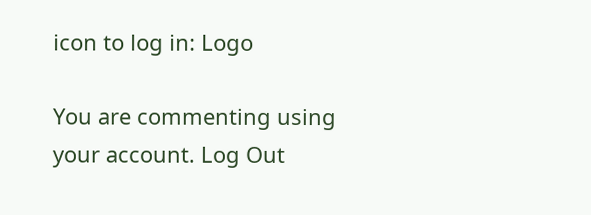icon to log in: Logo

You are commenting using your account. Log Out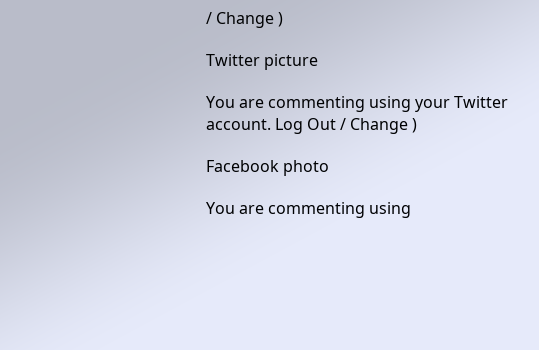/ Change )

Twitter picture

You are commenting using your Twitter account. Log Out / Change )

Facebook photo

You are commenting using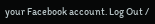your Facebook account. Log Out /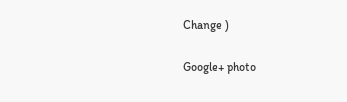Change )

Google+ photo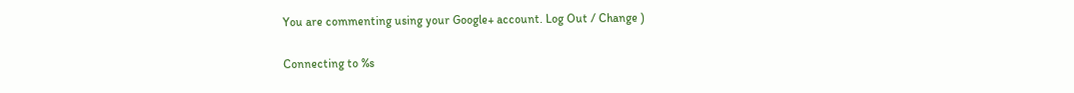You are commenting using your Google+ account. Log Out / Change )

Connecting to %s